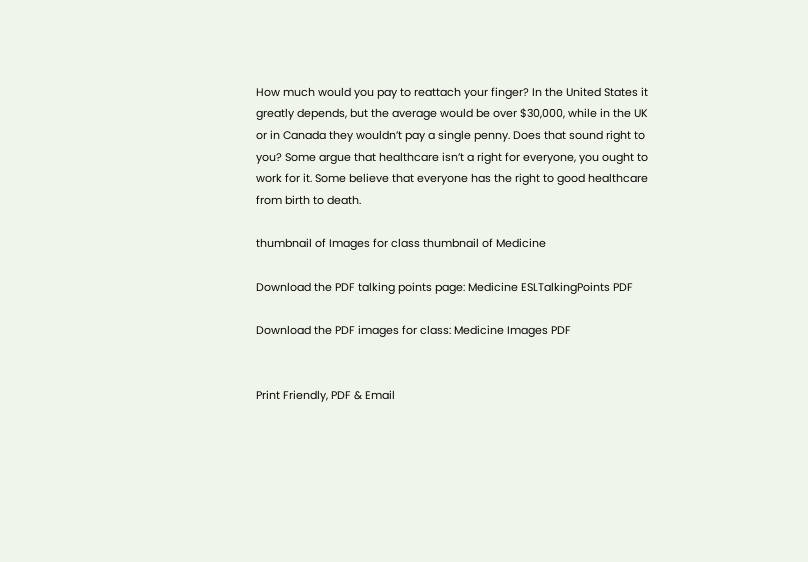How much would you pay to reattach your finger? In the United States it greatly depends, but the average would be over $30,000, while in the UK or in Canada they wouldn’t pay a single penny. Does that sound right to you? Some argue that healthcare isn’t a right for everyone, you ought to work for it. Some believe that everyone has the right to good healthcare from birth to death.

thumbnail of Images for class thumbnail of Medicine

Download the PDF talking points page: Medicine ESLTalkingPoints PDF

Download the PDF images for class: Medicine Images PDF


Print Friendly, PDF & Email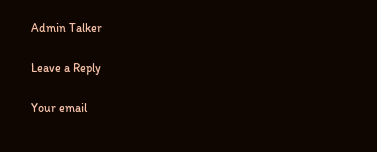Admin Talker

Leave a Reply

Your email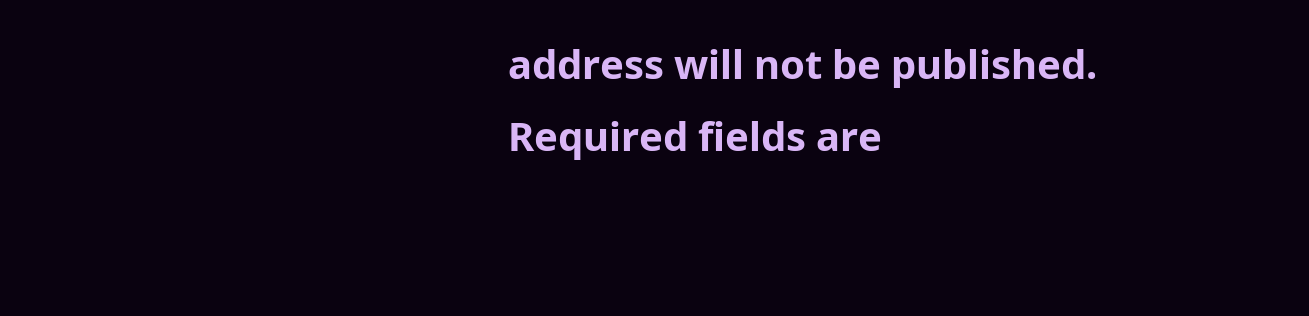address will not be published. Required fields are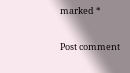marked *

Post comment